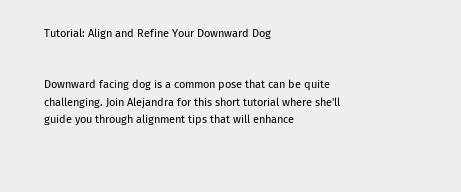Tutorial: Align and Refine Your Downward Dog


Downward facing dog is a common pose that can be quite challenging. Join Alejandra for this short tutorial where she'll guide you through alignment tips that will enhance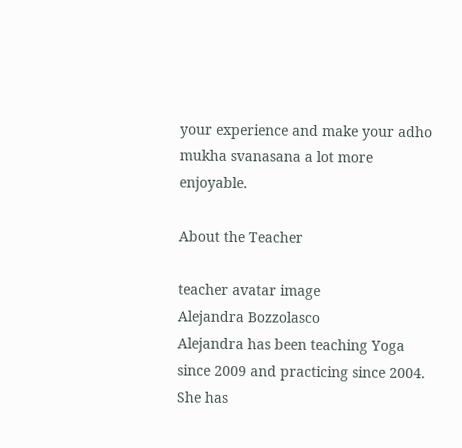your experience and make your adho mukha svanasana a lot more enjoyable.

About the Teacher

teacher avatar image
Alejandra Bozzolasco
Alejandra has been teaching Yoga since 2009 and practicing since 2004. She has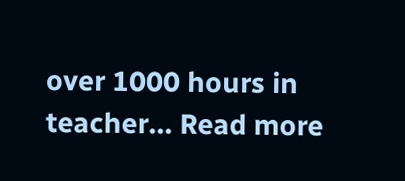over 1000 hours in teacher... Read more